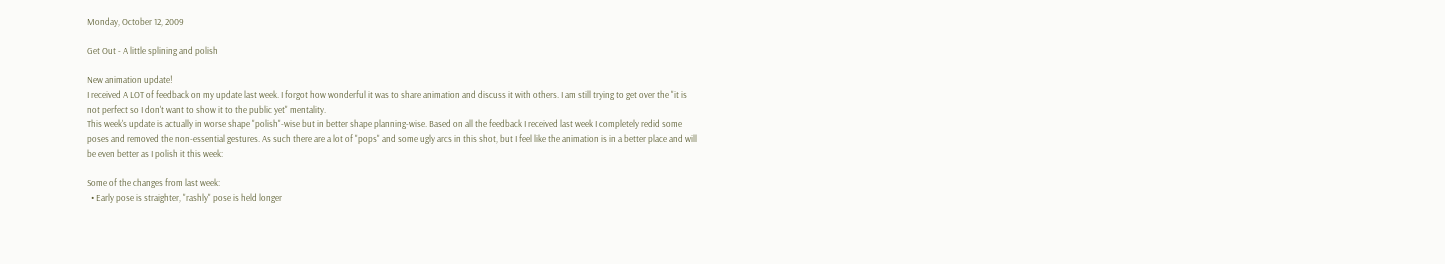Monday, October 12, 2009

Get Out - A little splining and polish

New animation update!
I received A LOT of feedback on my update last week. I forgot how wonderful it was to share animation and discuss it with others. I am still trying to get over the "it is not perfect so I don't want to show it to the public yet" mentality.
This week's update is actually in worse shape "polish"-wise but in better shape planning-wise. Based on all the feedback I received last week I completely redid some poses and removed the non-essential gestures. As such there are a lot of "pops" and some ugly arcs in this shot, but I feel like the animation is in a better place and will be even better as I polish it this week:

Some of the changes from last week:
  • Early pose is straighter, "rashly" pose is held longer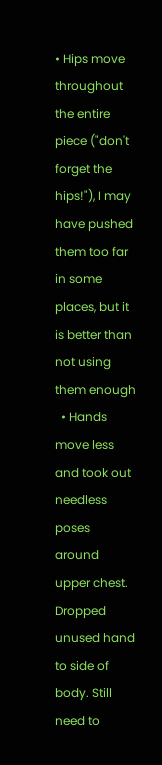• Hips move throughout the entire piece ("don't forget the hips!"), I may have pushed them too far in some places, but it is better than not using them enough
  • Hands move less and took out needless poses around upper chest. Dropped unused hand to side of body. Still need to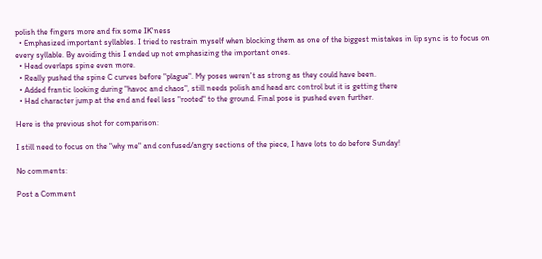polish the fingers more and fix some IK'ness
  • Emphasized important syllables. I tried to restrain myself when blocking them as one of the biggest mistakes in lip sync is to focus on every syllable. By avoiding this I ended up not emphasizing the important ones.
  • Head overlaps spine even more.
  • Really pushed the spine C curves before "plague". My poses weren't as strong as they could have been.
  • Added frantic looking during "havoc and chaos", still needs polish and head arc control but it is getting there
  • Had character jump at the end and feel less "rooted" to the ground. Final pose is pushed even further.

Here is the previous shot for comparison:

I still need to focus on the "why me" and confused/angry sections of the piece, I have lots to do before Sunday!

No comments:

Post a Comment